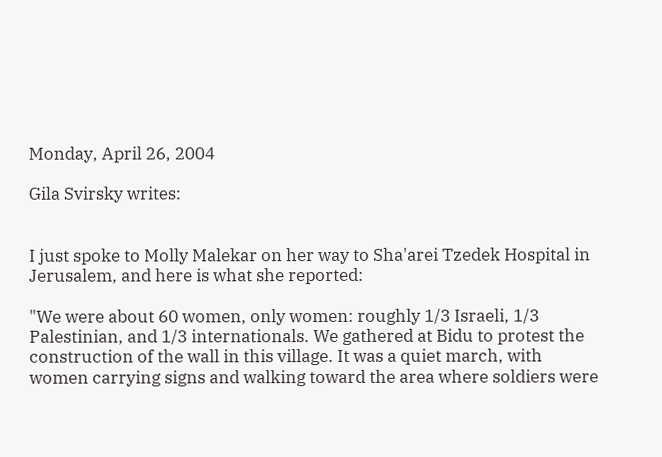Monday, April 26, 2004

Gila Svirsky writes:


I just spoke to Molly Malekar on her way to Sha'arei Tzedek Hospital in
Jerusalem, and here is what she reported:

"We were about 60 women, only women: roughly 1/3 Israeli, 1/3
Palestinian, and 1/3 internationals. We gathered at Bidu to protest the
construction of the wall in this village. It was a quiet march, with
women carrying signs and walking toward the area where soldiers were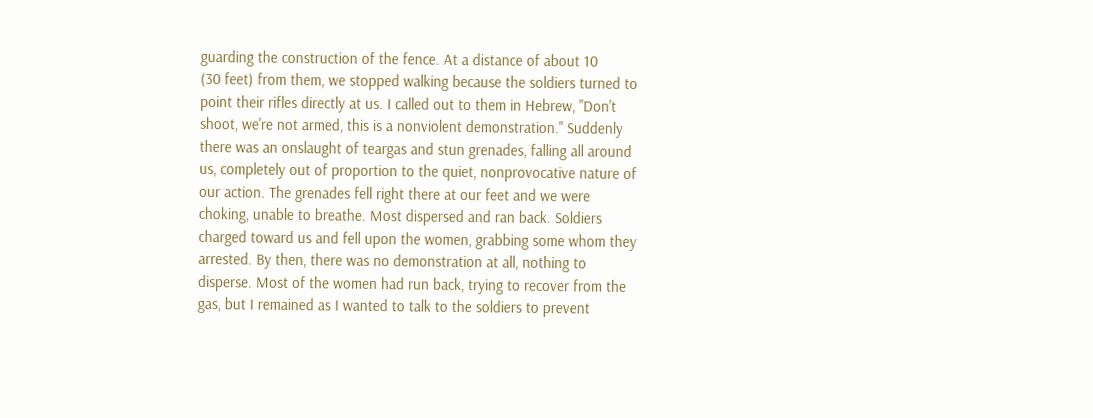guarding the construction of the fence. At a distance of about 10
(30 feet) from them, we stopped walking because the soldiers turned to
point their rifles directly at us. I called out to them in Hebrew, "Don't
shoot, we're not armed, this is a nonviolent demonstration." Suddenly
there was an onslaught of teargas and stun grenades, falling all around
us, completely out of proportion to the quiet, nonprovocative nature of
our action. The grenades fell right there at our feet and we were
choking, unable to breathe. Most dispersed and ran back. Soldiers
charged toward us and fell upon the women, grabbing some whom they
arrested. By then, there was no demonstration at all, nothing to
disperse. Most of the women had run back, trying to recover from the
gas, but I remained as I wanted to talk to the soldiers to prevent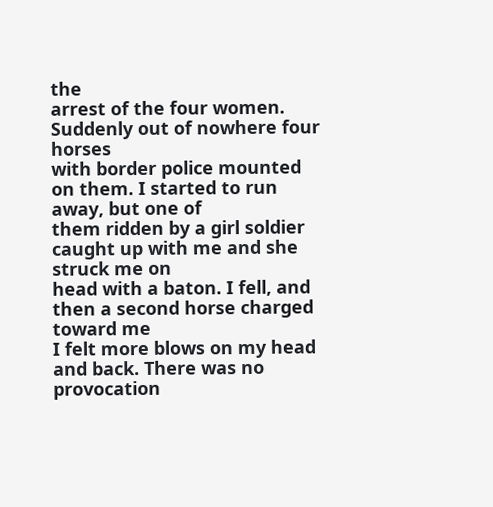the
arrest of the four women. Suddenly out of nowhere four horses
with border police mounted on them. I started to run away, but one of
them ridden by a girl soldier caught up with me and she struck me on
head with a baton. I fell, and then a second horse charged toward me
I felt more blows on my head and back. There was no provocation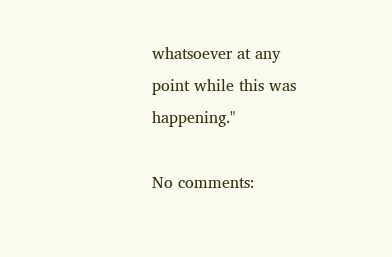whatsoever at any point while this was happening."

No comments: